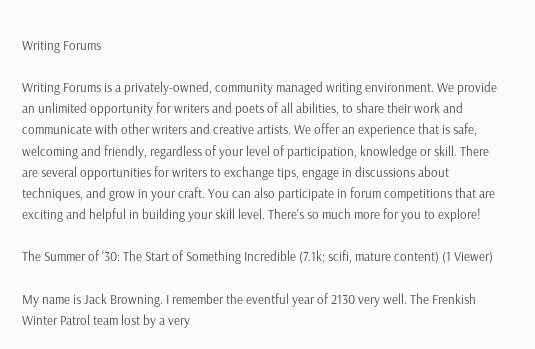Writing Forums

Writing Forums is a privately-owned, community managed writing environment. We provide an unlimited opportunity for writers and poets of all abilities, to share their work and communicate with other writers and creative artists. We offer an experience that is safe, welcoming and friendly, regardless of your level of participation, knowledge or skill. There are several opportunities for writers to exchange tips, engage in discussions about techniques, and grow in your craft. You can also participate in forum competitions that are exciting and helpful in building your skill level. There's so much more for you to explore!

The Summer of '30: The Start of Something Incredible (7.1k; scifi, mature content) (1 Viewer)

My name is Jack Browning. I remember the eventful year of 2130 very well. The Frenkish Winter Patrol team lost by a very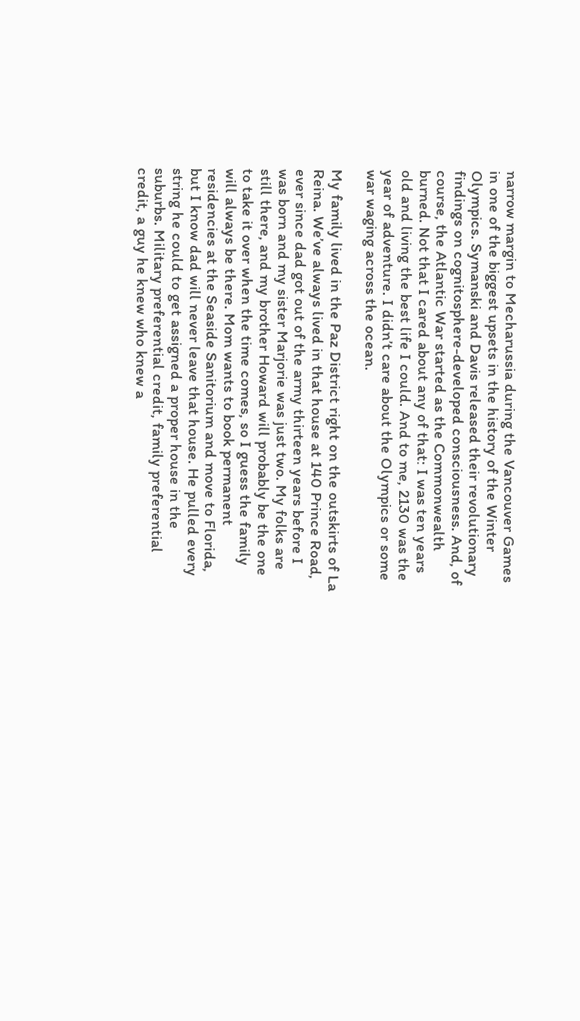narrow margin to Mecharussia during the Vancouver Games in one of the biggest upsets in the history of the Winter Olympics. Symanski and Davis released their revolutionary findings on cognitosphere-developed consciousness. And, of course, the Atlantic War started as the Commonwealth burned. Not that I cared about any of that: I was ten years old and living the best life I could. And to me, 2130 was the year of adventure. I didn’t care about the Olympics or some war waging across the ocean.

My family lived in the Paz District right on the outskirts of La Reina. We’ve always lived in that house at 140 Prince Road, ever since dad got out of the army thirteen years before I was born and my sister Marjorie was just two. My folks are still there, and my brother Howard will probably be the one to take it over when the time comes, so I guess the family will always be there. Mom wants to book permanent residencies at the Seaside Sanitorium and move to Florida, but I know dad will never leave that house. He pulled every string he could to get assigned a proper house in the suburbs. Military preferential credit, family preferential credit, a guy he knew who knew a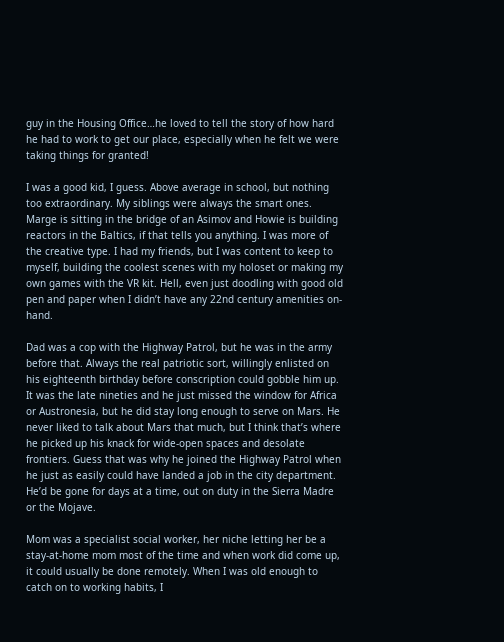guy in the Housing Office…he loved to tell the story of how hard he had to work to get our place, especially when he felt we were taking things for granted!

I was a good kid, I guess. Above average in school, but nothing too extraordinary. My siblings were always the smart ones. Marge is sitting in the bridge of an Asimov and Howie is building reactors in the Baltics, if that tells you anything. I was more of the creative type. I had my friends, but I was content to keep to myself, building the coolest scenes with my holoset or making my own games with the VR kit. Hell, even just doodling with good old pen and paper when I didn’t have any 22nd century amenities on-hand.

Dad was a cop with the Highway Patrol, but he was in the army before that. Always the real patriotic sort, willingly enlisted on his eighteenth birthday before conscription could gobble him up. It was the late nineties and he just missed the window for Africa or Austronesia, but he did stay long enough to serve on Mars. He never liked to talk about Mars that much, but I think that’s where he picked up his knack for wide-open spaces and desolate frontiers. Guess that was why he joined the Highway Patrol when he just as easily could have landed a job in the city department. He’d be gone for days at a time, out on duty in the Sierra Madre or the Mojave.

Mom was a specialist social worker, her niche letting her be a stay-at-home mom most of the time and when work did come up, it could usually be done remotely. When I was old enough to catch on to working habits, I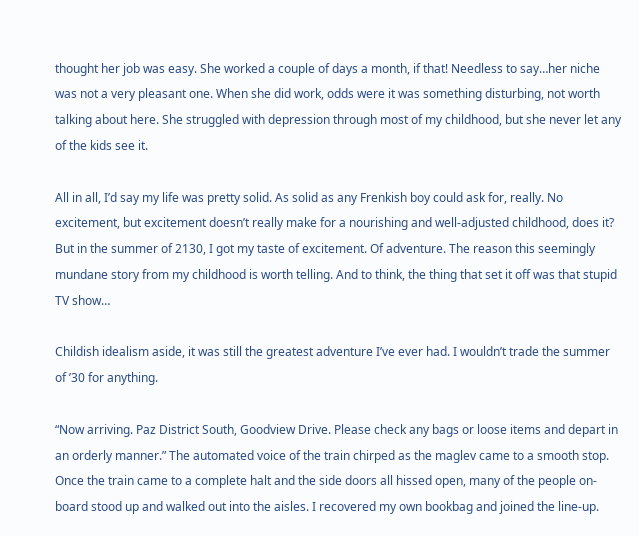thought her job was easy. She worked a couple of days a month, if that! Needless to say…her niche was not a very pleasant one. When she did work, odds were it was something disturbing, not worth talking about here. She struggled with depression through most of my childhood, but she never let any of the kids see it.

All in all, I’d say my life was pretty solid. As solid as any Frenkish boy could ask for, really. No excitement, but excitement doesn’t really make for a nourishing and well-adjusted childhood, does it? But in the summer of 2130, I got my taste of excitement. Of adventure. The reason this seemingly mundane story from my childhood is worth telling. And to think, the thing that set it off was that stupid TV show…

Childish idealism aside, it was still the greatest adventure I’ve ever had. I wouldn’t trade the summer of ’30 for anything.

“Now arriving. Paz District South, Goodview Drive. Please check any bags or loose items and depart in an orderly manner.” The automated voice of the train chirped as the maglev came to a smooth stop. Once the train came to a complete halt and the side doors all hissed open, many of the people on-board stood up and walked out into the aisles. I recovered my own bookbag and joined the line-up.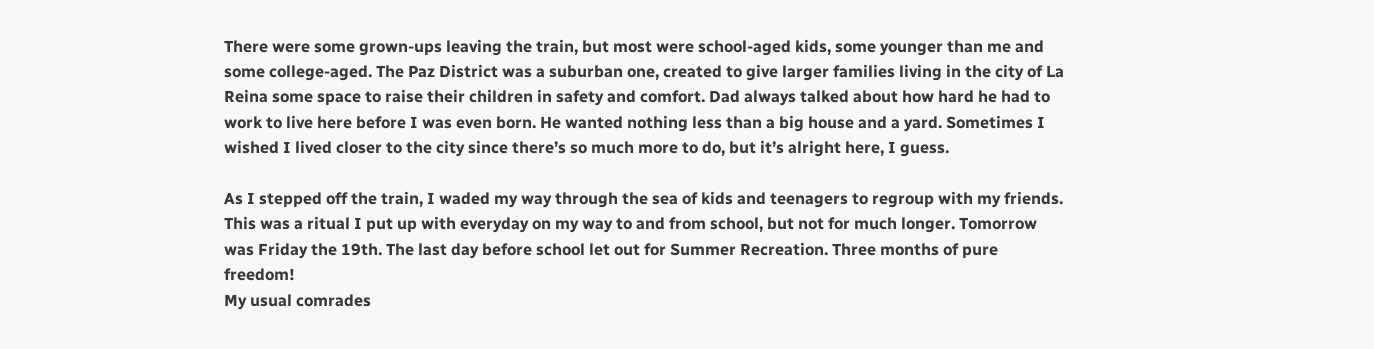There were some grown-ups leaving the train, but most were school-aged kids, some younger than me and some college-aged. The Paz District was a suburban one, created to give larger families living in the city of La Reina some space to raise their children in safety and comfort. Dad always talked about how hard he had to work to live here before I was even born. He wanted nothing less than a big house and a yard. Sometimes I wished I lived closer to the city since there’s so much more to do, but it’s alright here, I guess.

As I stepped off the train, I waded my way through the sea of kids and teenagers to regroup with my friends. This was a ritual I put up with everyday on my way to and from school, but not for much longer. Tomorrow was Friday the 19th. The last day before school let out for Summer Recreation. Three months of pure freedom!
My usual comrades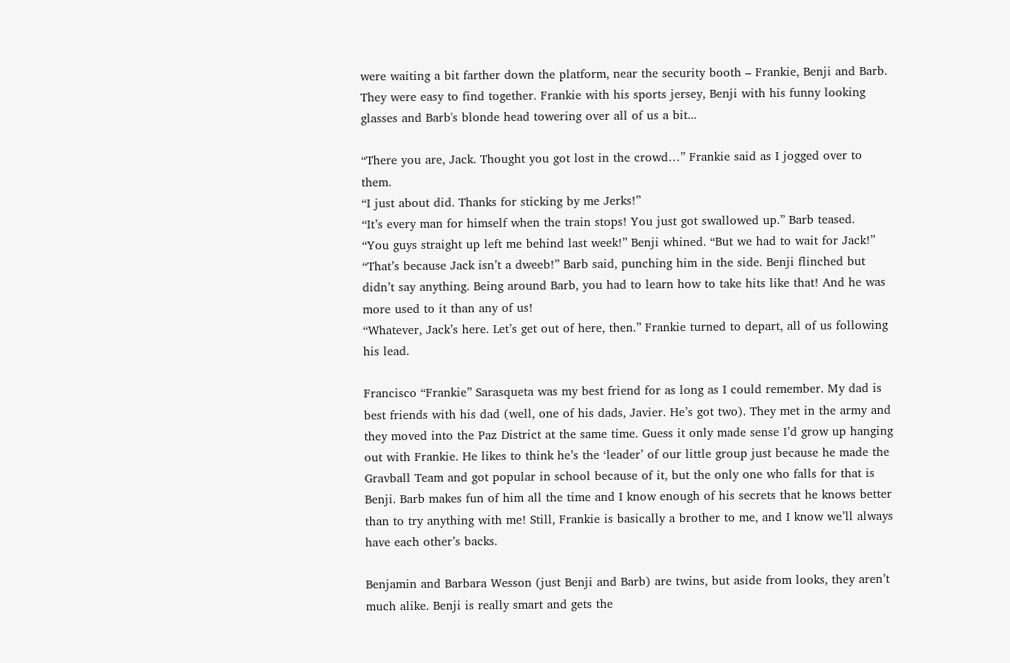were waiting a bit farther down the platform, near the security booth – Frankie, Benji and Barb. They were easy to find together. Frankie with his sports jersey, Benji with his funny looking glasses and Barb's blonde head towering over all of us a bit...

“There you are, Jack. Thought you got lost in the crowd…” Frankie said as I jogged over to them.
“I just about did. Thanks for sticking by me Jerks!”
“It’s every man for himself when the train stops! You just got swallowed up.” Barb teased.
“You guys straight up left me behind last week!” Benji whined. “But we had to wait for Jack!”
“That’s because Jack isn’t a dweeb!” Barb said, punching him in the side. Benji flinched but didn’t say anything. Being around Barb, you had to learn how to take hits like that! And he was more used to it than any of us!
“Whatever, Jack’s here. Let’s get out of here, then.” Frankie turned to depart, all of us following his lead.

Francisco “Frankie” Sarasqueta was my best friend for as long as I could remember. My dad is best friends with his dad (well, one of his dads, Javier. He’s got two). They met in the army and they moved into the Paz District at the same time. Guess it only made sense I’d grow up hanging out with Frankie. He likes to think he’s the ‘leader’ of our little group just because he made the Gravball Team and got popular in school because of it, but the only one who falls for that is Benji. Barb makes fun of him all the time and I know enough of his secrets that he knows better than to try anything with me! Still, Frankie is basically a brother to me, and I know we’ll always have each other’s backs.

Benjamin and Barbara Wesson (just Benji and Barb) are twins, but aside from looks, they aren’t much alike. Benji is really smart and gets the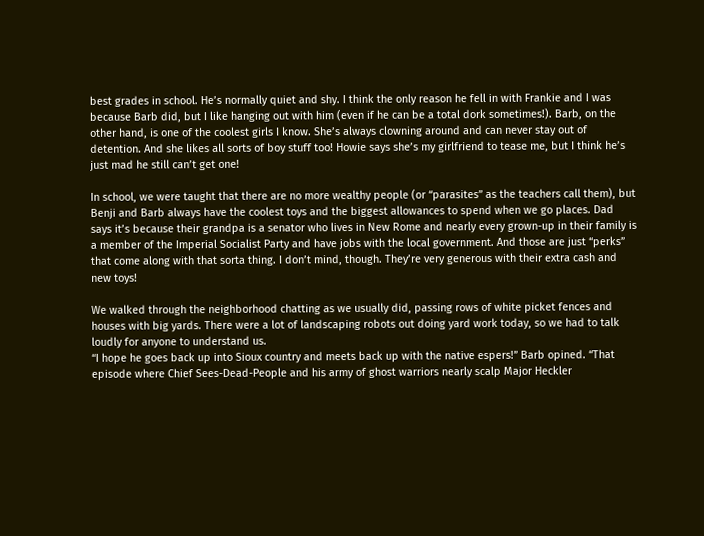best grades in school. He’s normally quiet and shy. I think the only reason he fell in with Frankie and I was because Barb did, but I like hanging out with him (even if he can be a total dork sometimes!). Barb, on the other hand, is one of the coolest girls I know. She’s always clowning around and can never stay out of detention. And she likes all sorts of boy stuff too! Howie says she’s my girlfriend to tease me, but I think he’s just mad he still can’t get one!

In school, we were taught that there are no more wealthy people (or “parasites” as the teachers call them), but Benji and Barb always have the coolest toys and the biggest allowances to spend when we go places. Dad says it’s because their grandpa is a senator who lives in New Rome and nearly every grown-up in their family is a member of the Imperial Socialist Party and have jobs with the local government. And those are just “perks” that come along with that sorta thing. I don’t mind, though. They’re very generous with their extra cash and new toys!

We walked through the neighborhood chatting as we usually did, passing rows of white picket fences and houses with big yards. There were a lot of landscaping robots out doing yard work today, so we had to talk loudly for anyone to understand us.
“I hope he goes back up into Sioux country and meets back up with the native espers!” Barb opined. “That episode where Chief Sees-Dead-People and his army of ghost warriors nearly scalp Major Heckler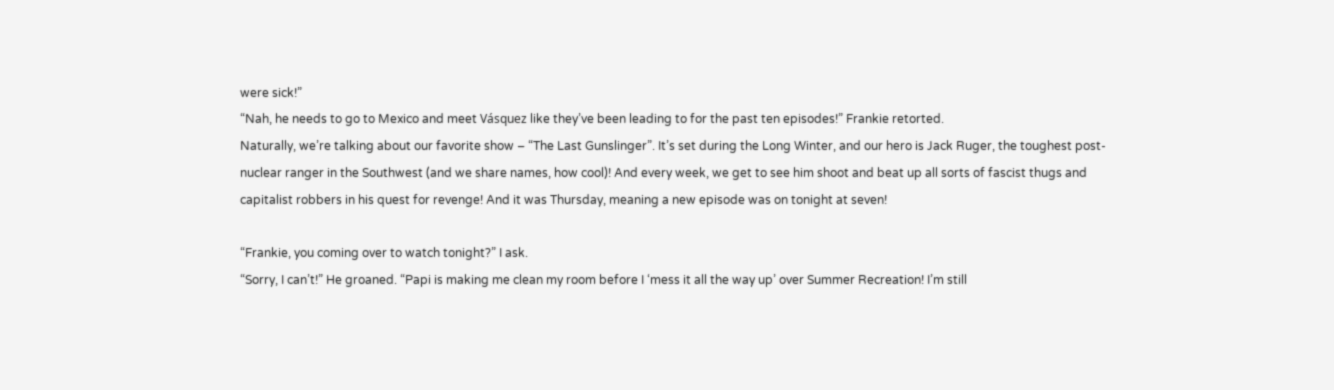were sick!”
“Nah, he needs to go to Mexico and meet Vásquez like they’ve been leading to for the past ten episodes!” Frankie retorted.
Naturally, we’re talking about our favorite show – “The Last Gunslinger”. It’s set during the Long Winter, and our hero is Jack Ruger, the toughest post-nuclear ranger in the Southwest (and we share names, how cool)! And every week, we get to see him shoot and beat up all sorts of fascist thugs and capitalist robbers in his quest for revenge! And it was Thursday, meaning a new episode was on tonight at seven!

“Frankie, you coming over to watch tonight?” I ask.
“Sorry, I can’t!” He groaned. “Papi is making me clean my room before I ‘mess it all the way up’ over Summer Recreation! I’m still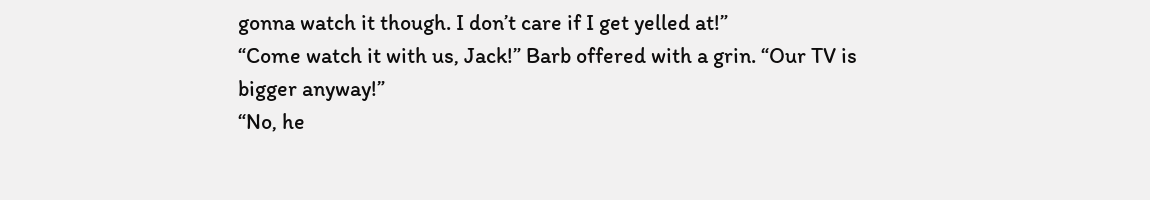gonna watch it though. I don’t care if I get yelled at!”
“Come watch it with us, Jack!” Barb offered with a grin. “Our TV is bigger anyway!”
“No, he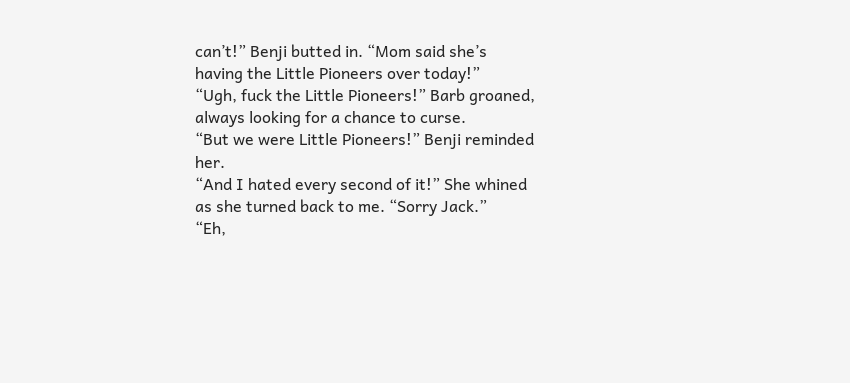can’t!” Benji butted in. “Mom said she’s having the Little Pioneers over today!”
“Ugh, fuck the Little Pioneers!” Barb groaned, always looking for a chance to curse.
“But we were Little Pioneers!” Benji reminded her.
“And I hated every second of it!” She whined as she turned back to me. “Sorry Jack.”
“Eh,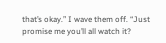that’s okay.” I wave them off. “Just promise me you’ll all watch it?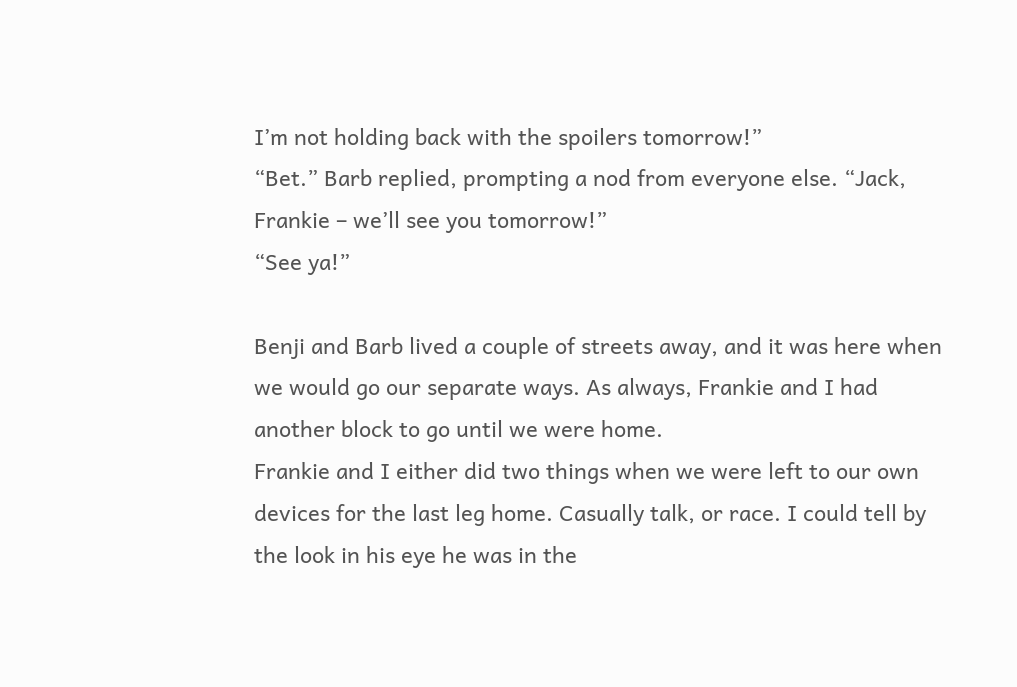I’m not holding back with the spoilers tomorrow!”
“Bet.” Barb replied, prompting a nod from everyone else. “Jack, Frankie – we’ll see you tomorrow!”
“See ya!”

Benji and Barb lived a couple of streets away, and it was here when we would go our separate ways. As always, Frankie and I had another block to go until we were home.
Frankie and I either did two things when we were left to our own devices for the last leg home. Casually talk, or race. I could tell by the look in his eye he was in the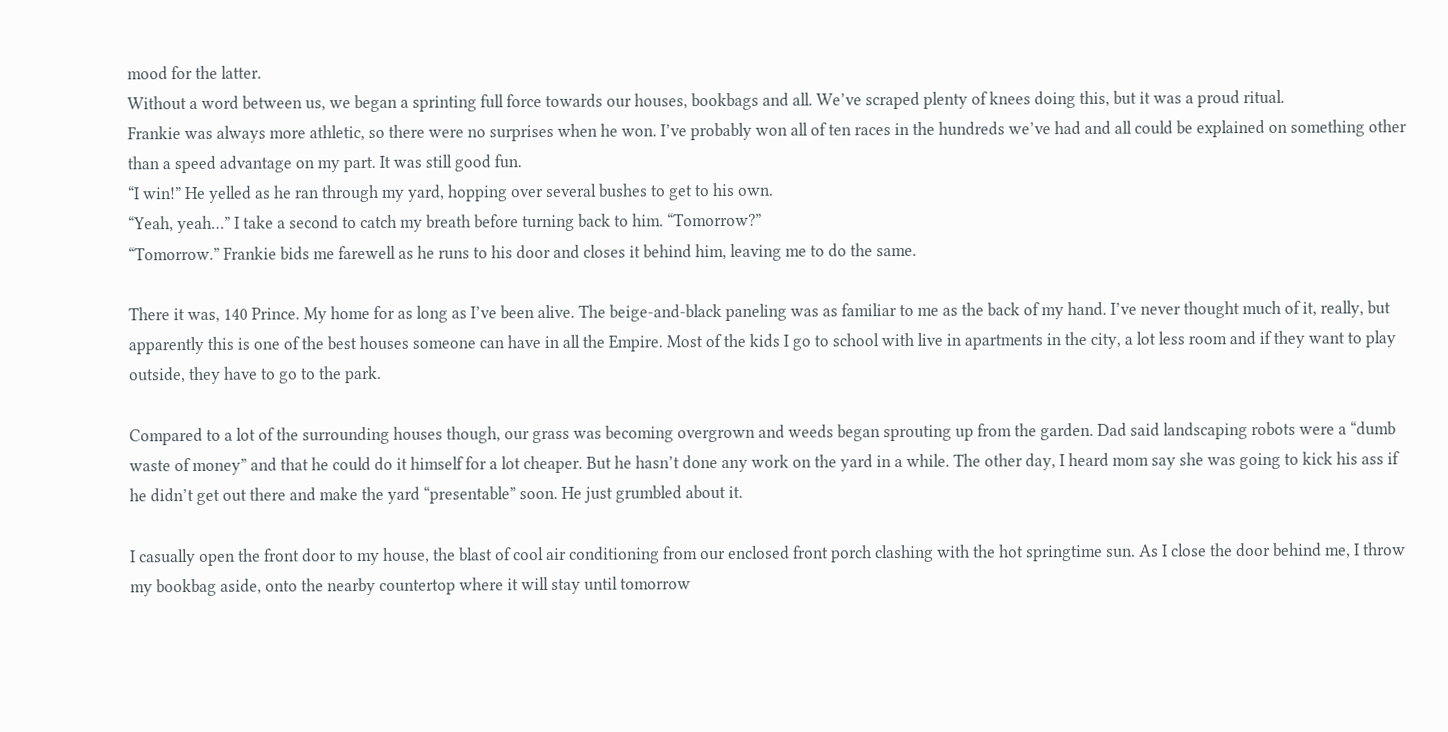mood for the latter.
Without a word between us, we began a sprinting full force towards our houses, bookbags and all. We’ve scraped plenty of knees doing this, but it was a proud ritual.
Frankie was always more athletic, so there were no surprises when he won. I’ve probably won all of ten races in the hundreds we’ve had and all could be explained on something other than a speed advantage on my part. It was still good fun.
“I win!” He yelled as he ran through my yard, hopping over several bushes to get to his own.
“Yeah, yeah…” I take a second to catch my breath before turning back to him. “Tomorrow?”
“Tomorrow.” Frankie bids me farewell as he runs to his door and closes it behind him, leaving me to do the same.

There it was, 140 Prince. My home for as long as I’ve been alive. The beige-and-black paneling was as familiar to me as the back of my hand. I’ve never thought much of it, really, but apparently this is one of the best houses someone can have in all the Empire. Most of the kids I go to school with live in apartments in the city, a lot less room and if they want to play outside, they have to go to the park.

Compared to a lot of the surrounding houses though, our grass was becoming overgrown and weeds began sprouting up from the garden. Dad said landscaping robots were a “dumb waste of money” and that he could do it himself for a lot cheaper. But he hasn’t done any work on the yard in a while. The other day, I heard mom say she was going to kick his ass if he didn’t get out there and make the yard “presentable” soon. He just grumbled about it.

I casually open the front door to my house, the blast of cool air conditioning from our enclosed front porch clashing with the hot springtime sun. As I close the door behind me, I throw my bookbag aside, onto the nearby countertop where it will stay until tomorrow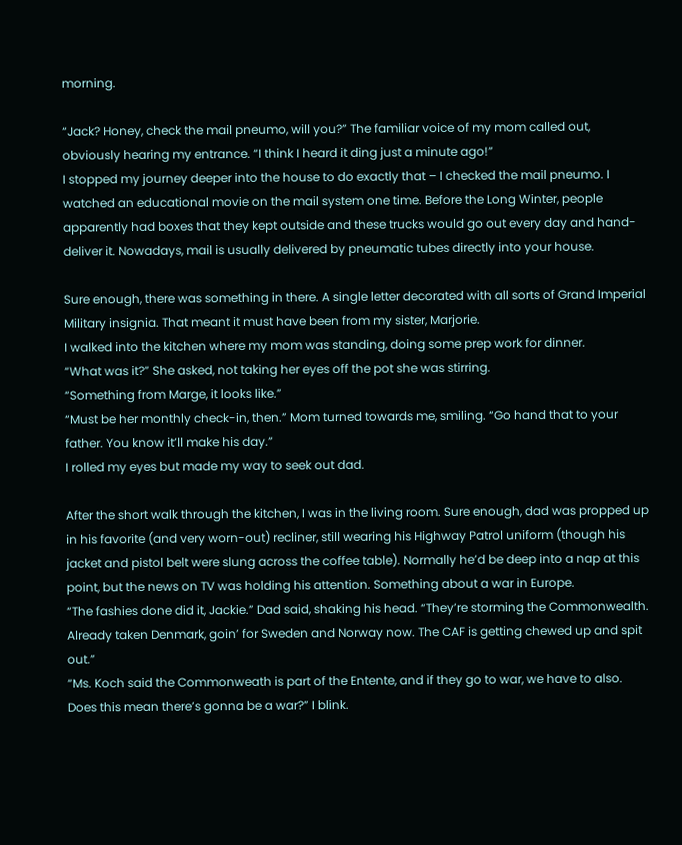morning.

“Jack? Honey, check the mail pneumo, will you?” The familiar voice of my mom called out, obviously hearing my entrance. “I think I heard it ding just a minute ago!”
I stopped my journey deeper into the house to do exactly that – I checked the mail pneumo. I watched an educational movie on the mail system one time. Before the Long Winter, people apparently had boxes that they kept outside and these trucks would go out every day and hand-deliver it. Nowadays, mail is usually delivered by pneumatic tubes directly into your house.

Sure enough, there was something in there. A single letter decorated with all sorts of Grand Imperial Military insignia. That meant it must have been from my sister, Marjorie.
I walked into the kitchen where my mom was standing, doing some prep work for dinner.
“What was it?” She asked, not taking her eyes off the pot she was stirring.
“Something from Marge, it looks like.”
“Must be her monthly check-in, then.” Mom turned towards me, smiling. “Go hand that to your father. You know it’ll make his day.”
I rolled my eyes but made my way to seek out dad.

After the short walk through the kitchen, I was in the living room. Sure enough, dad was propped up in his favorite (and very worn-out) recliner, still wearing his Highway Patrol uniform (though his jacket and pistol belt were slung across the coffee table). Normally he’d be deep into a nap at this point, but the news on TV was holding his attention. Something about a war in Europe.
“The fashies done did it, Jackie.” Dad said, shaking his head. “They’re storming the Commonwealth. Already taken Denmark, goin’ for Sweden and Norway now. The CAF is getting chewed up and spit out.”
“Ms. Koch said the Commonweath is part of the Entente, and if they go to war, we have to also. Does this mean there’s gonna be a war?” I blink.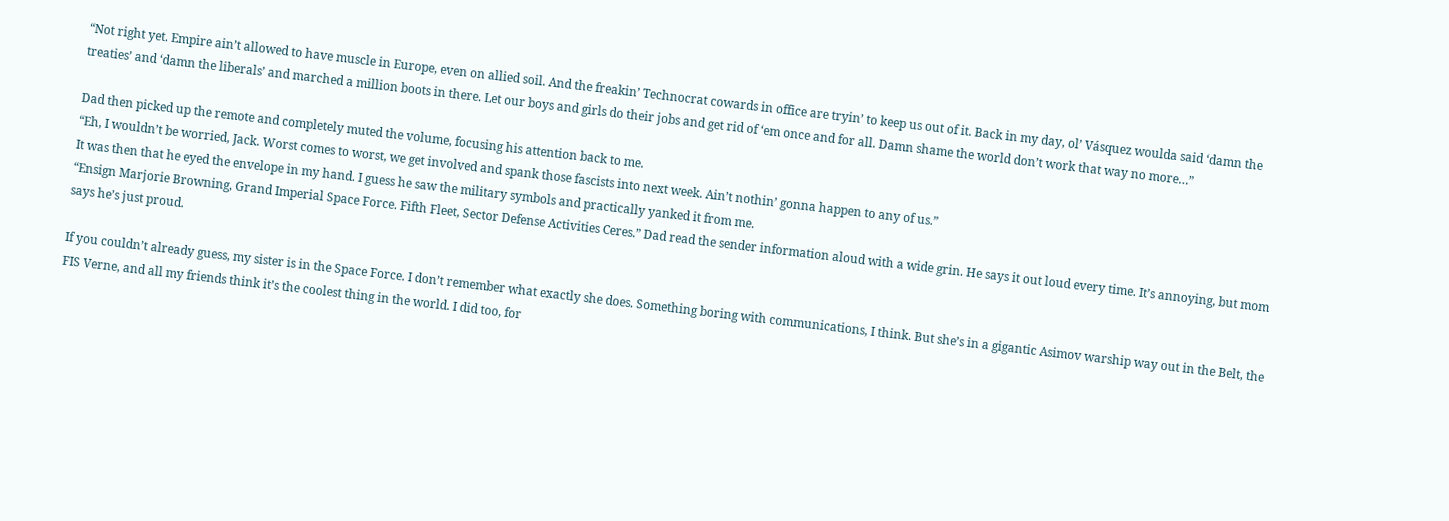“Not right yet. Empire ain’t allowed to have muscle in Europe, even on allied soil. And the freakin’ Technocrat cowards in office are tryin’ to keep us out of it. Back in my day, ol’ Vásquez woulda said ‘damn the treaties’ and ‘damn the liberals’ and marched a million boots in there. Let our boys and girls do their jobs and get rid of ‘em once and for all. Damn shame the world don’t work that way no more…”

Dad then picked up the remote and completely muted the volume, focusing his attention back to me.
“Eh, I wouldn’t be worried, Jack. Worst comes to worst, we get involved and spank those fascists into next week. Ain’t nothin’ gonna happen to any of us.”
It was then that he eyed the envelope in my hand. I guess he saw the military symbols and practically yanked it from me.
“Ensign Marjorie Browning, Grand Imperial Space Force. Fifth Fleet, Sector Defense Activities Ceres.” Dad read the sender information aloud with a wide grin. He says it out loud every time. It’s annoying, but mom says he’s just proud.

If you couldn’t already guess, my sister is in the Space Force. I don’t remember what exactly she does. Something boring with communications, I think. But she’s in a gigantic Asimov warship way out in the Belt, the FIS Verne, and all my friends think it’s the coolest thing in the world. I did too, for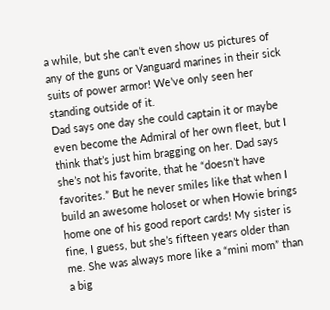a while, but she can’t even show us pictures of any of the guns or Vanguard marines in their sick suits of power armor! We’ve only seen her standing outside of it.
Dad says one day she could captain it or maybe even become the Admiral of her own fleet, but I think that’s just him bragging on her. Dad says she’s not his favorite, that he “doesn’t have favorites.” But he never smiles like that when I build an awesome holoset or when Howie brings home one of his good report cards! My sister is fine, I guess, but she’s fifteen years older than me. She was always more like a “mini mom” than a big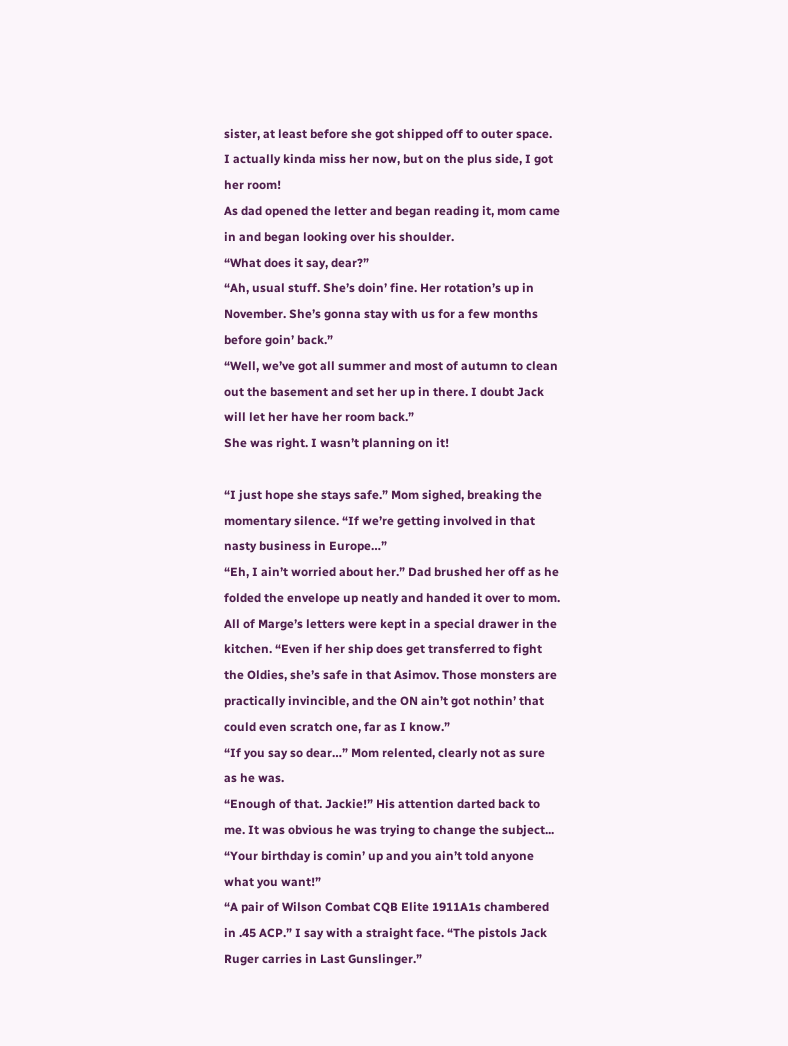sister, at least before she got shipped off to outer space. I actually kinda miss her now, but on the plus side, I got her room!
As dad opened the letter and began reading it, mom came in and began looking over his shoulder.
“What does it say, dear?”
“Ah, usual stuff. She’s doin’ fine. Her rotation’s up in November. She’s gonna stay with us for a few months before goin’ back.”
“Well, we’ve got all summer and most of autumn to clean out the basement and set her up in there. I doubt Jack will let her have her room back.”
She was right. I wasn’t planning on it!

“I just hope she stays safe.” Mom sighed, breaking the momentary silence. “If we’re getting involved in that nasty business in Europe…”
“Eh, I ain’t worried about her.” Dad brushed her off as he folded the envelope up neatly and handed it over to mom. All of Marge’s letters were kept in a special drawer in the kitchen. “Even if her ship does get transferred to fight the Oldies, she’s safe in that Asimov. Those monsters are practically invincible, and the ON ain’t got nothin’ that could even scratch one, far as I know.”
“If you say so dear…” Mom relented, clearly not as sure as he was.
“Enough of that. Jackie!” His attention darted back to me. It was obvious he was trying to change the subject...
“Your birthday is comin’ up and you ain’t told anyone what you want!”
“A pair of Wilson Combat CQB Elite 1911A1s chambered in .45 ACP.” I say with a straight face. “The pistols Jack Ruger carries in Last Gunslinger.”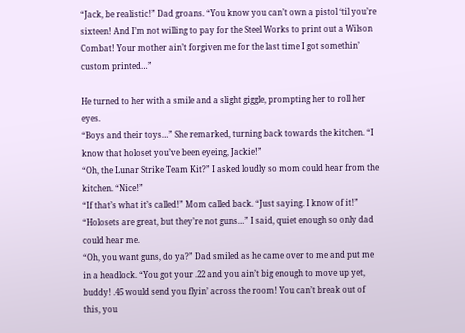“Jack, be realistic!” Dad groans. “You know you can’t own a pistol ‘til you’re sixteen! And I’m not willing to pay for the Steel Works to print out a Wilson Combat! Your mother ain’t forgiven me for the last time I got somethin’ custom printed…”

He turned to her with a smile and a slight giggle, prompting her to roll her eyes.
“Boys and their toys…” She remarked, turning back towards the kitchen. “I know that holoset you’ve been eyeing, Jackie!”
“Oh, the Lunar Strike Team Kit?” I asked loudly so mom could hear from the kitchen. “Nice!”
“If that’s what it’s called!” Mom called back. “Just saying. I know of it!”
“Holosets are great, but they’re not guns…” I said, quiet enough so only dad could hear me.
“Oh, you want guns, do ya?” Dad smiled as he came over to me and put me in a headlock. “You got your .22 and you ain’t big enough to move up yet, buddy! .45 would send you flyin’ across the room! You can’t break out of this, you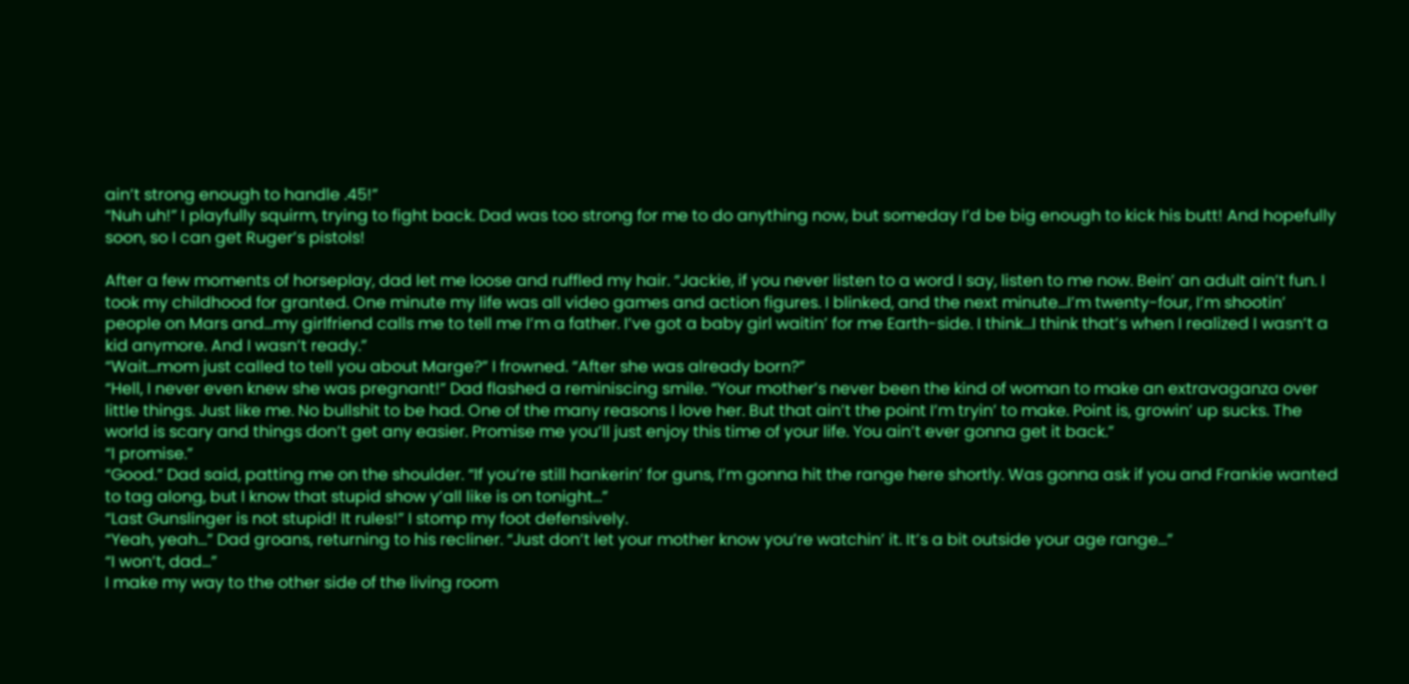ain’t strong enough to handle .45!”
“Nuh uh!” I playfully squirm, trying to fight back. Dad was too strong for me to do anything now, but someday I’d be big enough to kick his butt! And hopefully soon, so I can get Ruger’s pistols!

After a few moments of horseplay, dad let me loose and ruffled my hair. “Jackie, if you never listen to a word I say, listen to me now. Bein’ an adult ain’t fun. I took my childhood for granted. One minute my life was all video games and action figures. I blinked, and the next minute…I’m twenty-four, I’m shootin’ people on Mars and…my girlfriend calls me to tell me I’m a father. I’ve got a baby girl waitin’ for me Earth-side. I think…I think that’s when I realized I wasn’t a kid anymore. And I wasn’t ready.”
“Wait…mom just called to tell you about Marge?” I frowned. “After she was already born?”
“Hell, I never even knew she was pregnant!” Dad flashed a reminiscing smile. “Your mother’s never been the kind of woman to make an extravaganza over little things. Just like me. No bullshit to be had. One of the many reasons I love her. But that ain’t the point I’m tryin’ to make. Point is, growin’ up sucks. The world is scary and things don’t get any easier. Promise me you’ll just enjoy this time of your life. You ain’t ever gonna get it back.”
“I promise.”
“Good.” Dad said, patting me on the shoulder. “If you’re still hankerin’ for guns, I’m gonna hit the range here shortly. Was gonna ask if you and Frankie wanted to tag along, but I know that stupid show y’all like is on tonight…”
“Last Gunslinger is not stupid! It rules!” I stomp my foot defensively.
“Yeah, yeah…” Dad groans, returning to his recliner. “Just don’t let your mother know you’re watchin’ it. It’s a bit outside your age range…”
“I won’t, dad…”
I make my way to the other side of the living room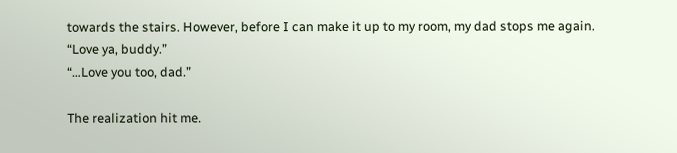towards the stairs. However, before I can make it up to my room, my dad stops me again.
“Love ya, buddy.”
“…Love you too, dad.”

The realization hit me.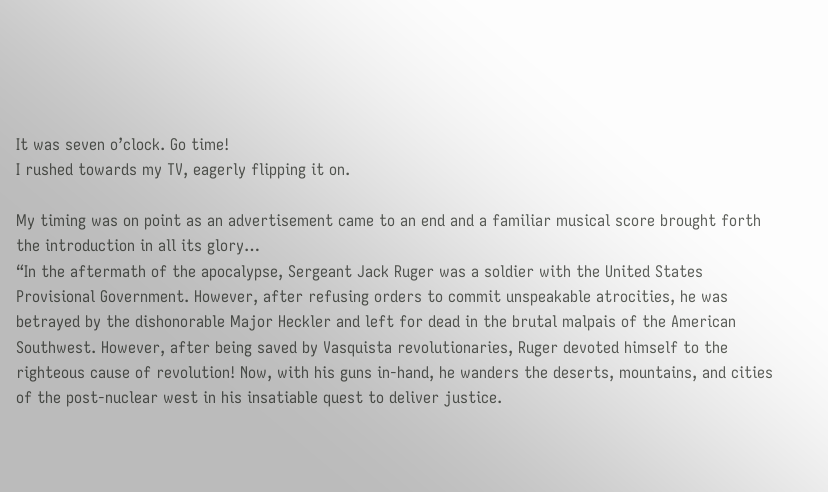It was seven o’clock. Go time!
I rushed towards my TV, eagerly flipping it on.

My timing was on point as an advertisement came to an end and a familiar musical score brought forth the introduction in all its glory…
“In the aftermath of the apocalypse, Sergeant Jack Ruger was a soldier with the United States Provisional Government. However, after refusing orders to commit unspeakable atrocities, he was betrayed by the dishonorable Major Heckler and left for dead in the brutal malpais of the American Southwest. However, after being saved by Vasquista revolutionaries, Ruger devoted himself to the righteous cause of revolution! Now, with his guns in-hand, he wanders the deserts, mountains, and cities of the post-nuclear west in his insatiable quest to deliver justice.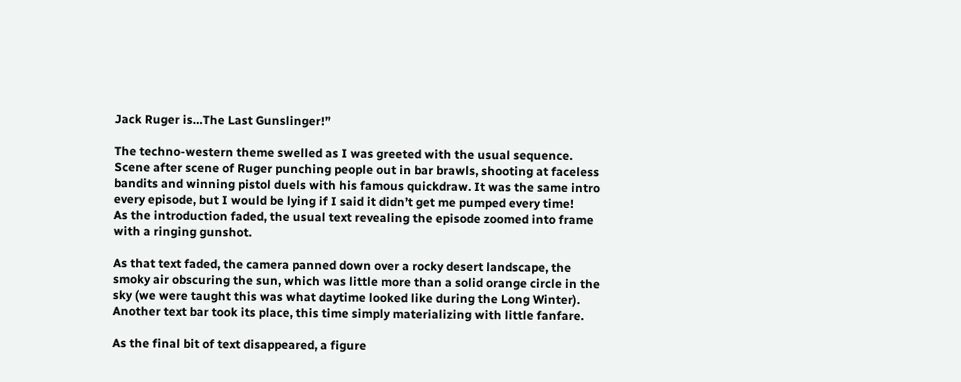Jack Ruger is…The Last Gunslinger!”

The techno-western theme swelled as I was greeted with the usual sequence. Scene after scene of Ruger punching people out in bar brawls, shooting at faceless bandits and winning pistol duels with his famous quickdraw. It was the same intro every episode, but I would be lying if I said it didn’t get me pumped every time!
As the introduction faded, the usual text revealing the episode zoomed into frame with a ringing gunshot.

As that text faded, the camera panned down over a rocky desert landscape, the smoky air obscuring the sun, which was little more than a solid orange circle in the sky (we were taught this was what daytime looked like during the Long Winter). Another text bar took its place, this time simply materializing with little fanfare.

As the final bit of text disappeared, a figure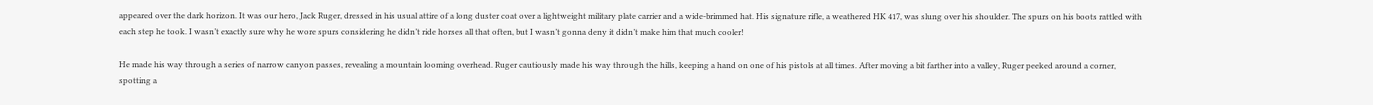appeared over the dark horizon. It was our hero, Jack Ruger, dressed in his usual attire of a long duster coat over a lightweight military plate carrier and a wide-brimmed hat. His signature rifle, a weathered HK 417, was slung over his shoulder. The spurs on his boots rattled with each step he took. I wasn’t exactly sure why he wore spurs considering he didn’t ride horses all that often, but I wasn’t gonna deny it didn’t make him that much cooler!

He made his way through a series of narrow canyon passes, revealing a mountain looming overhead. Ruger cautiously made his way through the hills, keeping a hand on one of his pistols at all times. After moving a bit farther into a valley, Ruger peeked around a corner, spotting a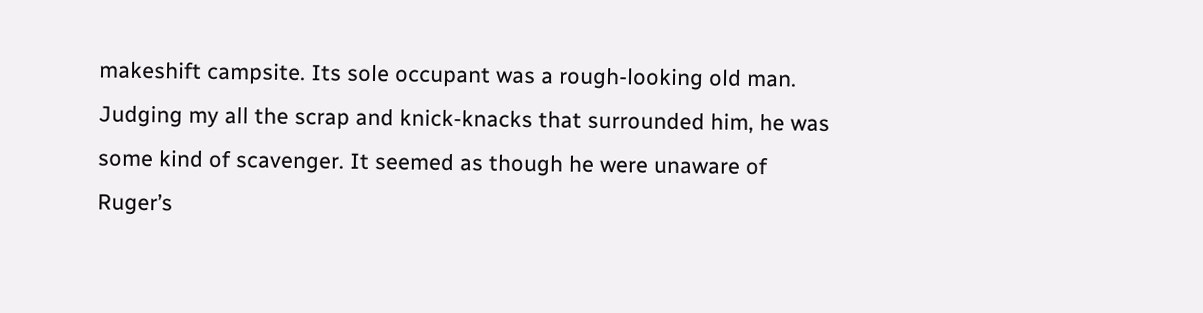makeshift campsite. Its sole occupant was a rough-looking old man. Judging my all the scrap and knick-knacks that surrounded him, he was some kind of scavenger. It seemed as though he were unaware of Ruger’s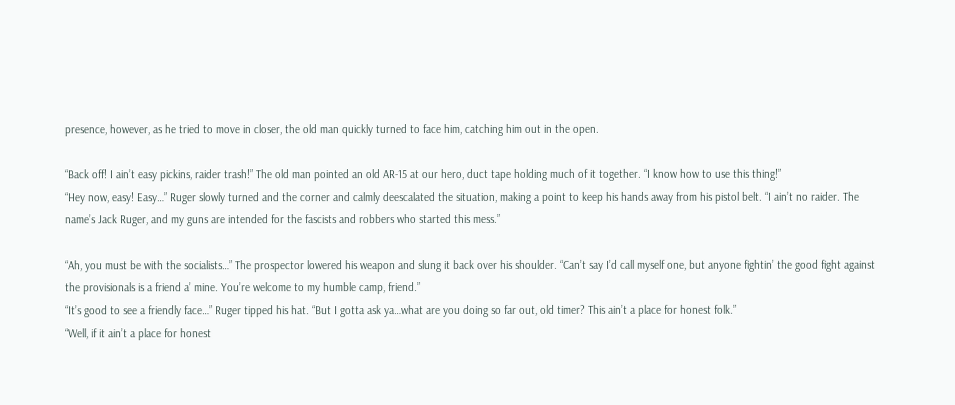presence, however, as he tried to move in closer, the old man quickly turned to face him, catching him out in the open.

“Back off! I ain’t easy pickins, raider trash!” The old man pointed an old AR-15 at our hero, duct tape holding much of it together. “I know how to use this thing!”
“Hey now, easy! Easy…” Ruger slowly turned and the corner and calmly deescalated the situation, making a point to keep his hands away from his pistol belt. “I ain’t no raider. The name’s Jack Ruger, and my guns are intended for the fascists and robbers who started this mess.”

“Ah, you must be with the socialists…” The prospector lowered his weapon and slung it back over his shoulder. “Can’t say I’d call myself one, but anyone fightin’ the good fight against the provisionals is a friend a’ mine. You’re welcome to my humble camp, friend.”
“It’s good to see a friendly face…” Ruger tipped his hat. “But I gotta ask ya…what are you doing so far out, old timer? This ain’t a place for honest folk.”
“Well, if it ain’t a place for honest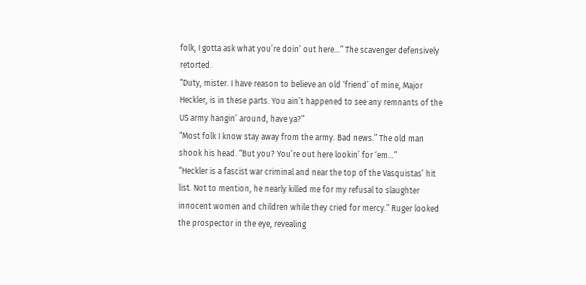folk, I gotta ask what you’re doin’ out here…” The scavenger defensively retorted.
“Duty, mister. I have reason to believe an old ‘friend’ of mine, Major Heckler, is in these parts. You ain’t happened to see any remnants of the US army hangin’ around, have ya?”
“Most folk I know stay away from the army. Bad news.” The old man shook his head. “But you? You’re out here lookin’ for ‘em…”
“Heckler is a fascist war criminal and near the top of the Vasquistas’ hit list. Not to mention, he nearly killed me for my refusal to slaughter innocent women and children while they cried for mercy.” Ruger looked the prospector in the eye, revealing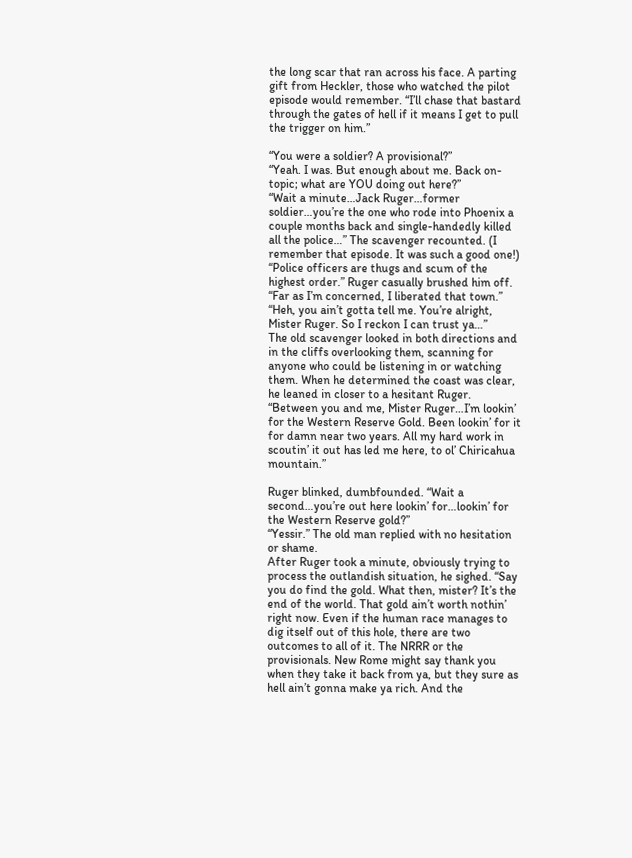the long scar that ran across his face. A parting gift from Heckler, those who watched the pilot episode would remember. “I’ll chase that bastard through the gates of hell if it means I get to pull the trigger on him.”

“You were a soldier? A provisional?”
“Yeah. I was. But enough about me. Back on-topic; what are YOU doing out here?”
“Wait a minute…Jack Ruger…former soldier…you’re the one who rode into Phoenix a couple months back and single-handedly killed all the police…” The scavenger recounted. (I remember that episode. It was such a good one!)
“Police officers are thugs and scum of the highest order.” Ruger casually brushed him off. “Far as I’m concerned, I liberated that town.”
“Heh, you ain’t gotta tell me. You’re alright, Mister Ruger. So I reckon I can trust ya…”
The old scavenger looked in both directions and in the cliffs overlooking them, scanning for anyone who could be listening in or watching them. When he determined the coast was clear, he leaned in closer to a hesitant Ruger.
“Between you and me, Mister Ruger…I’m lookin’ for the Western Reserve Gold. Been lookin’ for it for damn near two years. All my hard work in scoutin’ it out has led me here, to ol’ Chiricahua mountain.”

Ruger blinked, dumbfounded. “Wait a second…you’re out here lookin’ for…lookin’ for the Western Reserve gold?”
“Yessir.” The old man replied with no hesitation or shame.
After Ruger took a minute, obviously trying to process the outlandish situation, he sighed. “Say you do find the gold. What then, mister? It’s the end of the world. That gold ain’t worth nothin’ right now. Even if the human race manages to dig itself out of this hole, there are two outcomes to all of it. The NRRR or the provisionals. New Rome might say thank you when they take it back from ya, but they sure as hell ain’t gonna make ya rich. And the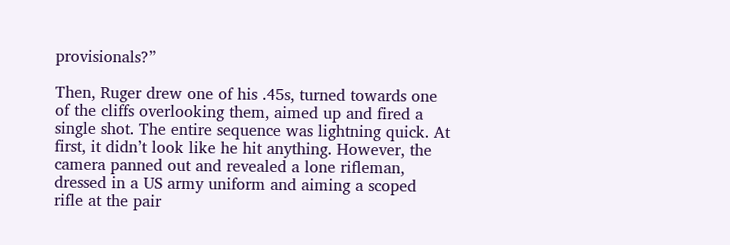provisionals?”

Then, Ruger drew one of his .45s, turned towards one of the cliffs overlooking them, aimed up and fired a single shot. The entire sequence was lightning quick. At first, it didn’t look like he hit anything. However, the camera panned out and revealed a lone rifleman, dressed in a US army uniform and aiming a scoped rifle at the pair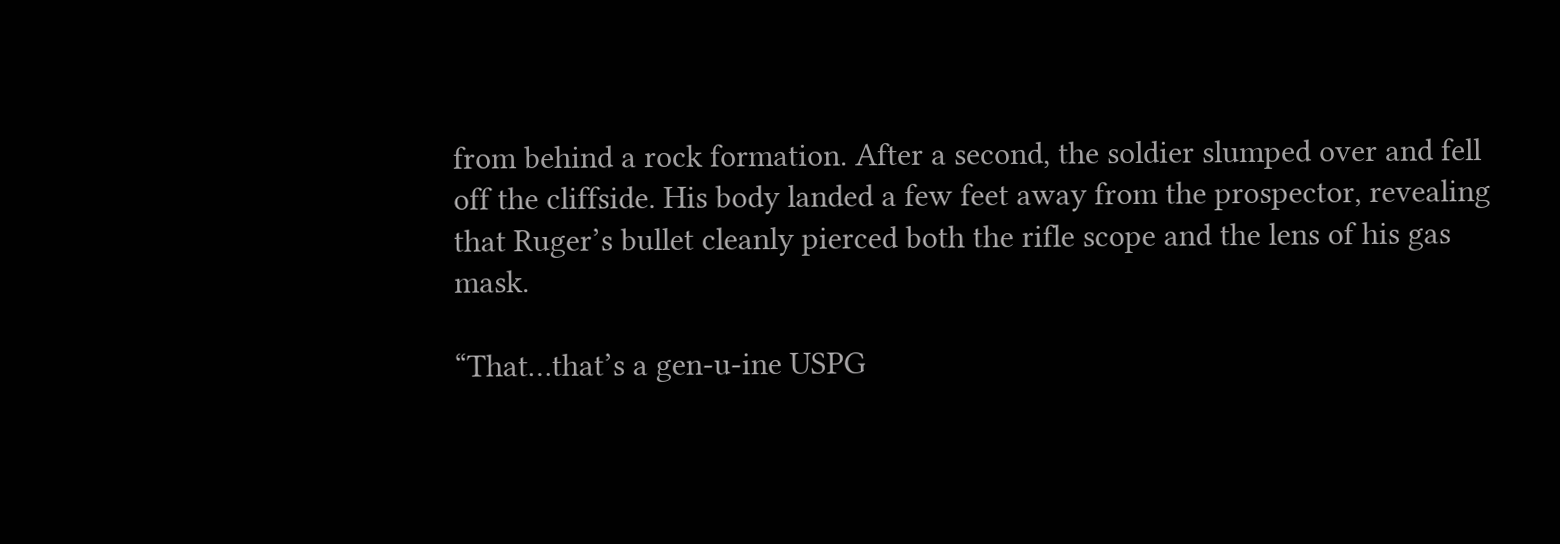from behind a rock formation. After a second, the soldier slumped over and fell off the cliffside. His body landed a few feet away from the prospector, revealing that Ruger’s bullet cleanly pierced both the rifle scope and the lens of his gas mask.

“That…that’s a gen-u-ine USPG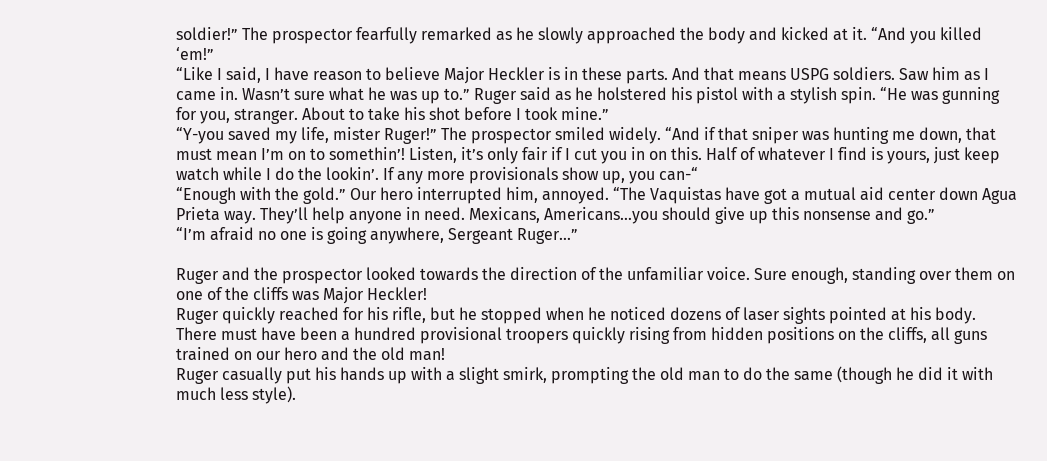soldier!” The prospector fearfully remarked as he slowly approached the body and kicked at it. “And you killed ‘em!”
“Like I said, I have reason to believe Major Heckler is in these parts. And that means USPG soldiers. Saw him as I came in. Wasn’t sure what he was up to.” Ruger said as he holstered his pistol with a stylish spin. “He was gunning for you, stranger. About to take his shot before I took mine.”
“Y-you saved my life, mister Ruger!” The prospector smiled widely. “And if that sniper was hunting me down, that must mean I’m on to somethin’! Listen, it’s only fair if I cut you in on this. Half of whatever I find is yours, just keep watch while I do the lookin’. If any more provisionals show up, you can-“
“Enough with the gold.” Our hero interrupted him, annoyed. “The Vaquistas have got a mutual aid center down Agua Prieta way. They’ll help anyone in need. Mexicans, Americans…you should give up this nonsense and go.”
“I’m afraid no one is going anywhere, Sergeant Ruger…”

Ruger and the prospector looked towards the direction of the unfamiliar voice. Sure enough, standing over them on one of the cliffs was Major Heckler!
Ruger quickly reached for his rifle, but he stopped when he noticed dozens of laser sights pointed at his body. There must have been a hundred provisional troopers quickly rising from hidden positions on the cliffs, all guns trained on our hero and the old man!
Ruger casually put his hands up with a slight smirk, prompting the old man to do the same (though he did it with much less style).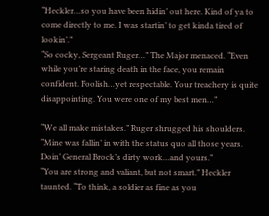“Heckler…so you have been hidin’ out here. Kind of ya to come directly to me. I was startin’ to get kinda tired of lookin’.”
“So cocky, Sergeant Ruger…” The Major menaced. “Even while you’re staring death in the face, you remain confident. Foolish…yet respectable. Your treachery is quite disappointing. You were one of my best men…”

“We all make mistakes.” Ruger shrugged his shoulders. “Mine was fallin’ in with the status quo all those years. Doin’ General Brock’s dirty work…and yours.”
“You are strong and valiant, but not smart.” Heckler taunted. “To think, a soldier as fine as you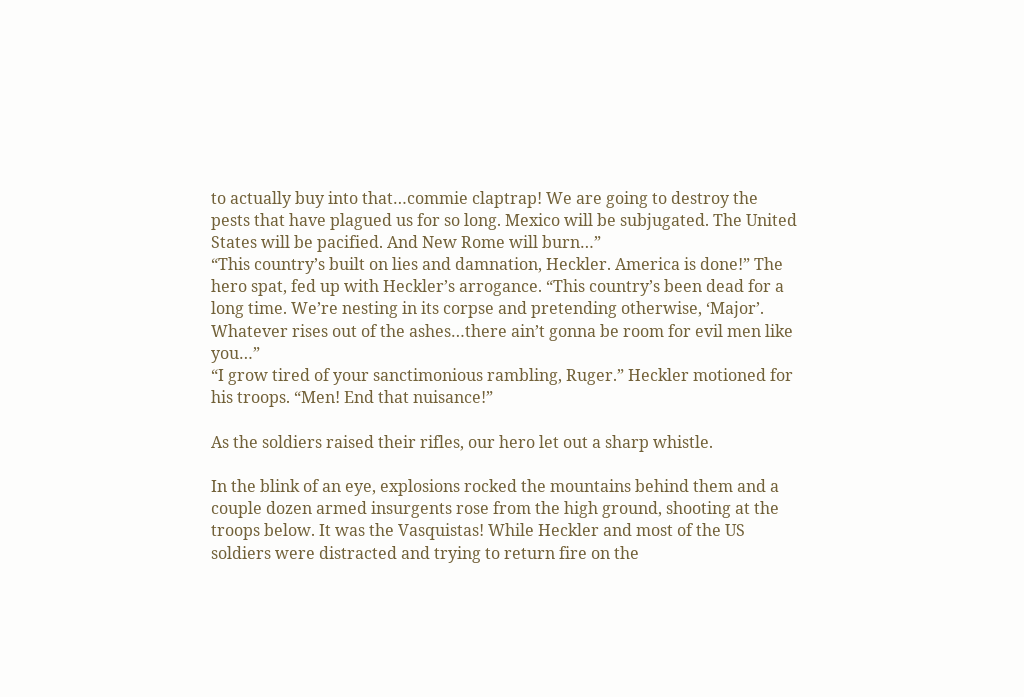to actually buy into that…commie claptrap! We are going to destroy the pests that have plagued us for so long. Mexico will be subjugated. The United States will be pacified. And New Rome will burn…”
“This country’s built on lies and damnation, Heckler. America is done!” The hero spat, fed up with Heckler’s arrogance. “This country’s been dead for a long time. We’re nesting in its corpse and pretending otherwise, ‘Major’. Whatever rises out of the ashes…there ain’t gonna be room for evil men like you…”
“I grow tired of your sanctimonious rambling, Ruger.” Heckler motioned for his troops. “Men! End that nuisance!”

As the soldiers raised their rifles, our hero let out a sharp whistle.

In the blink of an eye, explosions rocked the mountains behind them and a couple dozen armed insurgents rose from the high ground, shooting at the troops below. It was the Vasquistas! While Heckler and most of the US soldiers were distracted and trying to return fire on the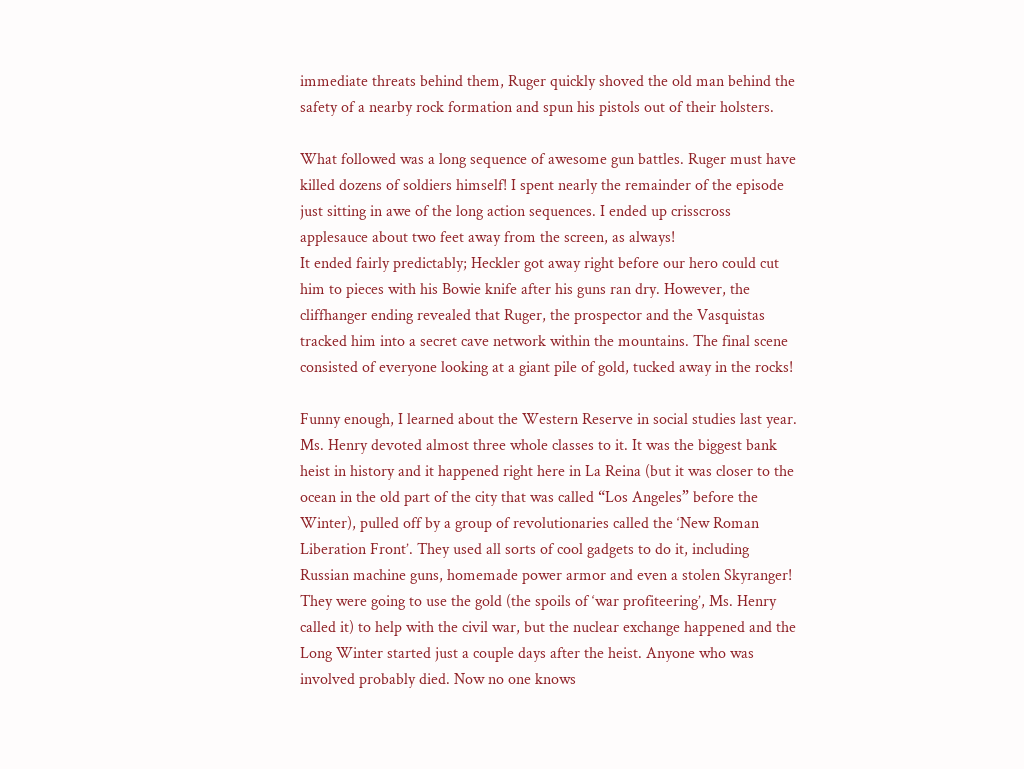immediate threats behind them, Ruger quickly shoved the old man behind the safety of a nearby rock formation and spun his pistols out of their holsters.

What followed was a long sequence of awesome gun battles. Ruger must have killed dozens of soldiers himself! I spent nearly the remainder of the episode just sitting in awe of the long action sequences. I ended up crisscross applesauce about two feet away from the screen, as always!
It ended fairly predictably; Heckler got away right before our hero could cut him to pieces with his Bowie knife after his guns ran dry. However, the cliffhanger ending revealed that Ruger, the prospector and the Vasquistas tracked him into a secret cave network within the mountains. The final scene consisted of everyone looking at a giant pile of gold, tucked away in the rocks!

Funny enough, I learned about the Western Reserve in social studies last year. Ms. Henry devoted almost three whole classes to it. It was the biggest bank heist in history and it happened right here in La Reina (but it was closer to the ocean in the old part of the city that was called “Los Angeles” before the Winter), pulled off by a group of revolutionaries called the ‘New Roman Liberation Front’. They used all sorts of cool gadgets to do it, including Russian machine guns, homemade power armor and even a stolen Skyranger! They were going to use the gold (the spoils of ‘war profiteering’, Ms. Henry called it) to help with the civil war, but the nuclear exchange happened and the Long Winter started just a couple days after the heist. Anyone who was involved probably died. Now no one knows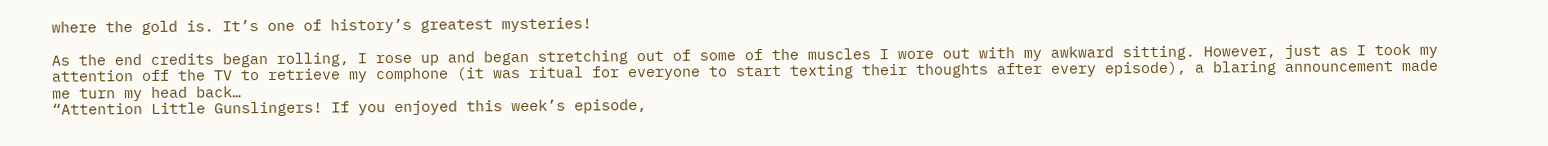where the gold is. It’s one of history’s greatest mysteries!

As the end credits began rolling, I rose up and began stretching out of some of the muscles I wore out with my awkward sitting. However, just as I took my attention off the TV to retrieve my comphone (it was ritual for everyone to start texting their thoughts after every episode), a blaring announcement made me turn my head back…
“Attention Little Gunslingers! If you enjoyed this week’s episode,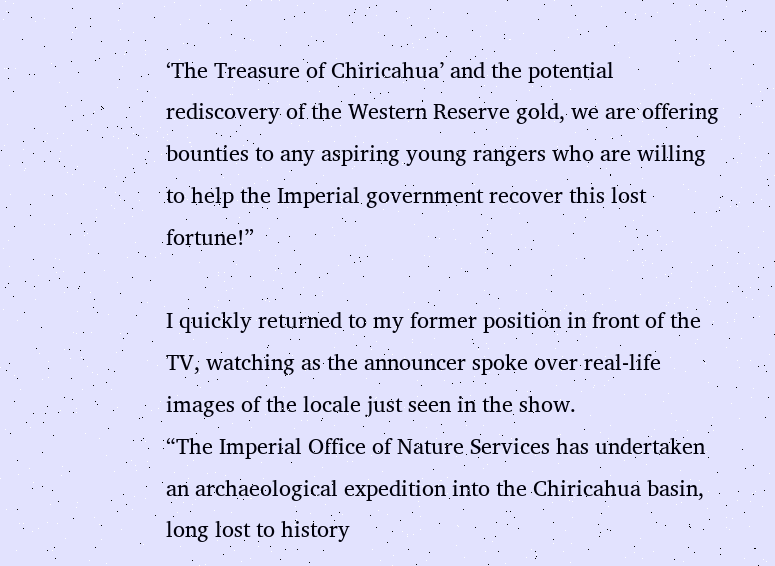‘The Treasure of Chiricahua’ and the potential rediscovery of the Western Reserve gold, we are offering bounties to any aspiring young rangers who are willing to help the Imperial government recover this lost fortune!”

I quickly returned to my former position in front of the TV, watching as the announcer spoke over real-life images of the locale just seen in the show.
“The Imperial Office of Nature Services has undertaken an archaeological expedition into the Chiricahua basin, long lost to history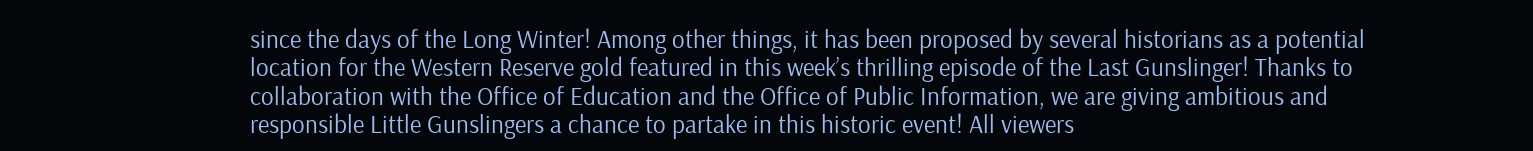since the days of the Long Winter! Among other things, it has been proposed by several historians as a potential location for the Western Reserve gold featured in this week’s thrilling episode of the Last Gunslinger! Thanks to collaboration with the Office of Education and the Office of Public Information, we are giving ambitious and responsible Little Gunslingers a chance to partake in this historic event! All viewers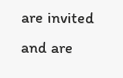are invited and are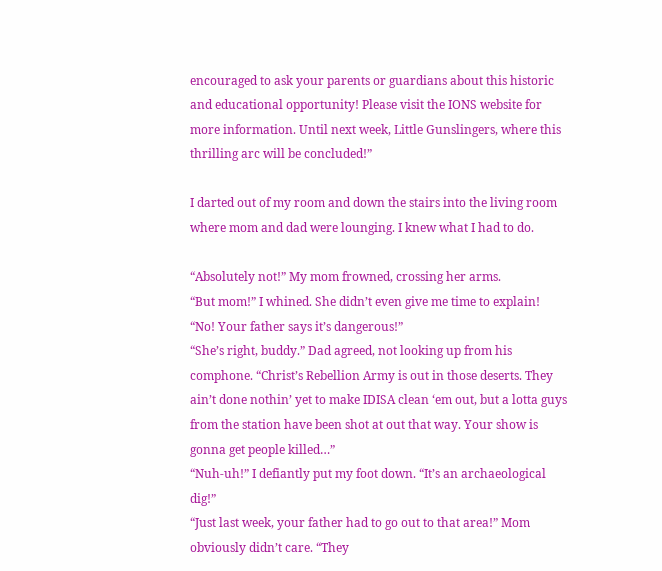encouraged to ask your parents or guardians about this historic and educational opportunity! Please visit the IONS website for more information. Until next week, Little Gunslingers, where this thrilling arc will be concluded!”

I darted out of my room and down the stairs into the living room where mom and dad were lounging. I knew what I had to do.

“Absolutely not!” My mom frowned, crossing her arms.
“But mom!” I whined. She didn’t even give me time to explain!
“No! Your father says it’s dangerous!”
“She’s right, buddy.” Dad agreed, not looking up from his comphone. “Christ’s Rebellion Army is out in those deserts. They ain’t done nothin’ yet to make IDISA clean ‘em out, but a lotta guys from the station have been shot at out that way. Your show is gonna get people killed…”
“Nuh-uh!” I defiantly put my foot down. “It’s an archaeological dig!”
“Just last week, your father had to go out to that area!” Mom obviously didn’t care. “They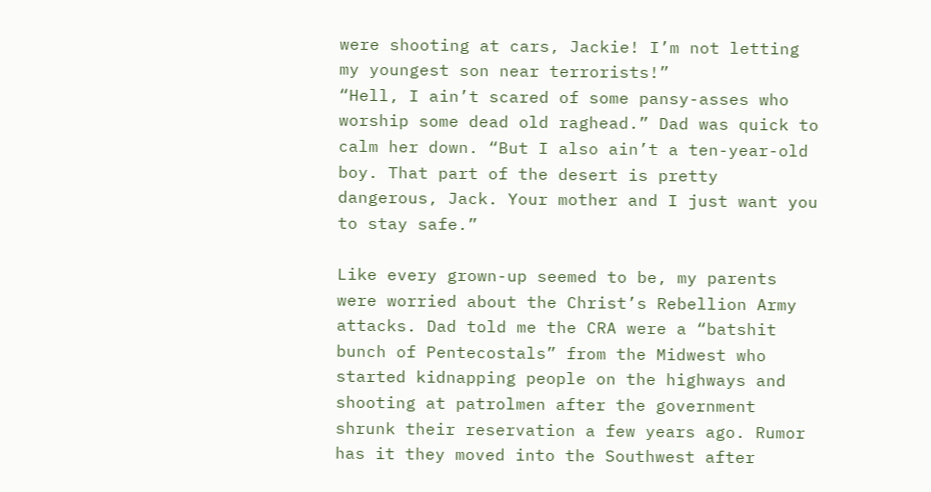were shooting at cars, Jackie! I’m not letting my youngest son near terrorists!”
“Hell, I ain’t scared of some pansy-asses who worship some dead old raghead.” Dad was quick to calm her down. “But I also ain’t a ten-year-old boy. That part of the desert is pretty dangerous, Jack. Your mother and I just want you to stay safe.”

Like every grown-up seemed to be, my parents were worried about the Christ’s Rebellion Army attacks. Dad told me the CRA were a “batshit bunch of Pentecostals” from the Midwest who started kidnapping people on the highways and shooting at patrolmen after the government shrunk their reservation a few years ago. Rumor has it they moved into the Southwest after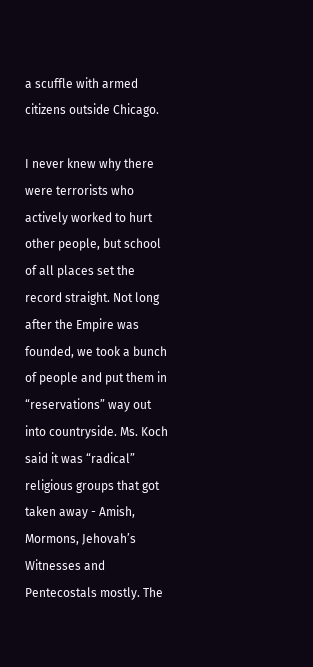a scuffle with armed citizens outside Chicago.

I never knew why there were terrorists who actively worked to hurt other people, but school of all places set the record straight. Not long after the Empire was founded, we took a bunch of people and put them in “reservations” way out into countryside. Ms. Koch said it was “radical” religious groups that got taken away - Amish, Mormons, Jehovah’s Witnesses and Pentecostals mostly. The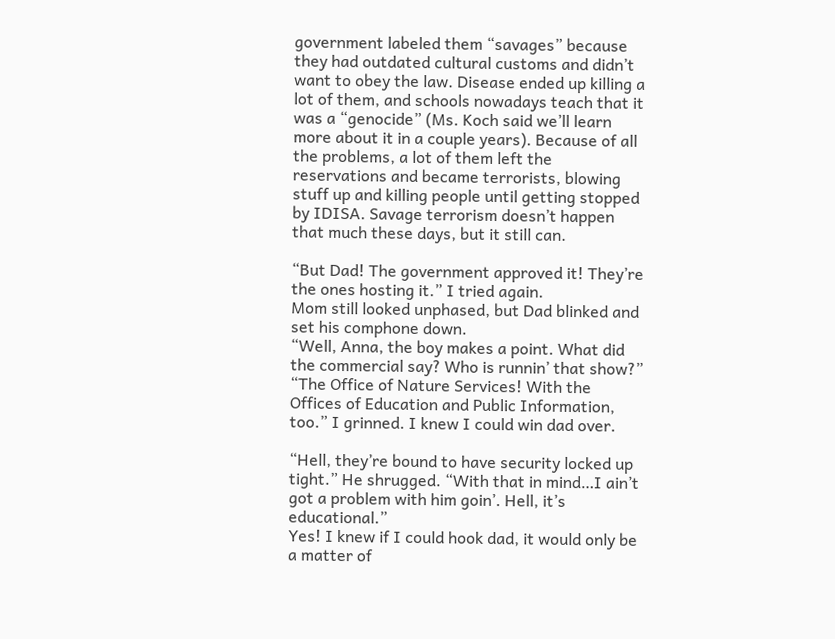government labeled them “savages” because they had outdated cultural customs and didn’t want to obey the law. Disease ended up killing a lot of them, and schools nowadays teach that it was a “genocide” (Ms. Koch said we’ll learn more about it in a couple years). Because of all the problems, a lot of them left the reservations and became terrorists, blowing stuff up and killing people until getting stopped by IDISA. Savage terrorism doesn’t happen that much these days, but it still can.

“But Dad! The government approved it! They’re the ones hosting it.” I tried again.
Mom still looked unphased, but Dad blinked and set his comphone down.
“Well, Anna, the boy makes a point. What did the commercial say? Who is runnin’ that show?”
“The Office of Nature Services! With the Offices of Education and Public Information, too.” I grinned. I knew I could win dad over.

“Hell, they’re bound to have security locked up tight.” He shrugged. “With that in mind…I ain’t got a problem with him goin’. Hell, it’s educational.”
Yes! I knew if I could hook dad, it would only be a matter of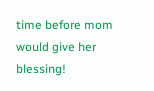time before mom would give her blessing!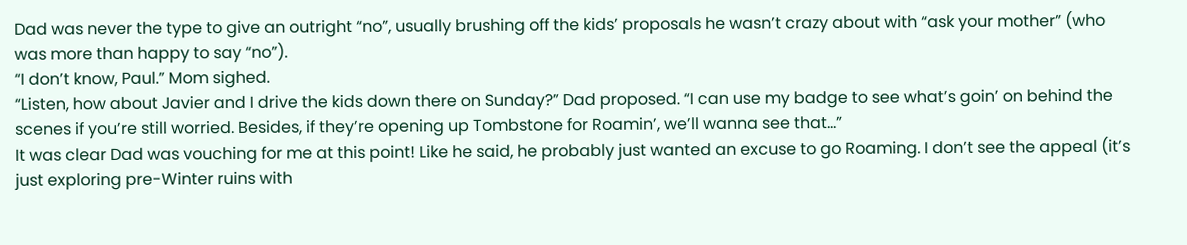Dad was never the type to give an outright “no”, usually brushing off the kids’ proposals he wasn’t crazy about with “ask your mother” (who was more than happy to say “no”).
“I don’t know, Paul.” Mom sighed.
“Listen, how about Javier and I drive the kids down there on Sunday?” Dad proposed. “I can use my badge to see what’s goin’ on behind the scenes if you’re still worried. Besides, if they’re opening up Tombstone for Roamin’, we’ll wanna see that…”
It was clear Dad was vouching for me at this point! Like he said, he probably just wanted an excuse to go Roaming. I don’t see the appeal (it’s just exploring pre-Winter ruins with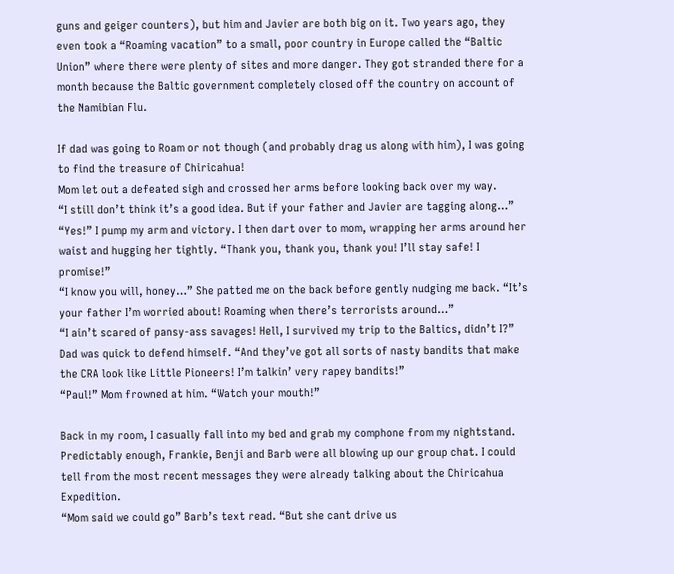guns and geiger counters), but him and Javier are both big on it. Two years ago, they even took a “Roaming vacation” to a small, poor country in Europe called the “Baltic Union” where there were plenty of sites and more danger. They got stranded there for a month because the Baltic government completely closed off the country on account of the Namibian Flu.

If dad was going to Roam or not though (and probably drag us along with him), I was going to find the treasure of Chiricahua!
Mom let out a defeated sigh and crossed her arms before looking back over my way.
“I still don’t think it’s a good idea. But if your father and Javier are tagging along…”
“Yes!” I pump my arm and victory. I then dart over to mom, wrapping her arms around her waist and hugging her tightly. “Thank you, thank you, thank you! I’ll stay safe! I promise!”
“I know you will, honey…” She patted me on the back before gently nudging me back. “It’s your father I’m worried about! Roaming when there’s terrorists around…”
“I ain’t scared of pansy-ass savages! Hell, I survived my trip to the Baltics, didn’t I?” Dad was quick to defend himself. “And they’ve got all sorts of nasty bandits that make the CRA look like Little Pioneers! I’m talkin’ very rapey bandits!”
“Paul!” Mom frowned at him. “Watch your mouth!”

Back in my room, I casually fall into my bed and grab my comphone from my nightstand. Predictably enough, Frankie, Benji and Barb were all blowing up our group chat. I could tell from the most recent messages they were already talking about the Chiricahua Expedition.
“Mom said we could go” Barb’s text read. “But she cant drive us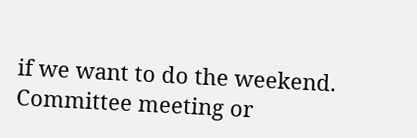if we want to do the weekend. Committee meeting or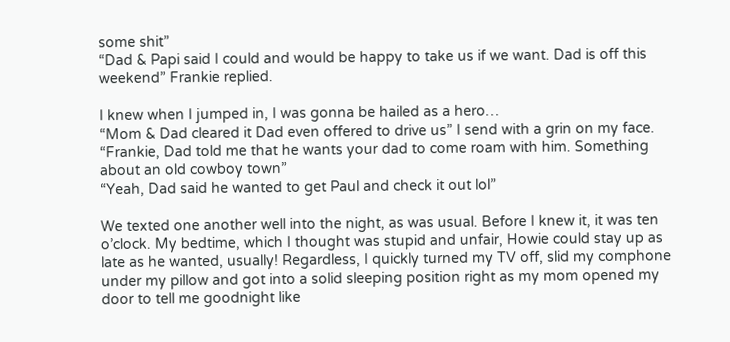some shit”
“Dad & Papi said I could and would be happy to take us if we want. Dad is off this weekend” Frankie replied.

I knew when I jumped in, I was gonna be hailed as a hero…
“Mom & Dad cleared it Dad even offered to drive us” I send with a grin on my face.
“Frankie, Dad told me that he wants your dad to come roam with him. Something about an old cowboy town”
“Yeah, Dad said he wanted to get Paul and check it out lol”

We texted one another well into the night, as was usual. Before I knew it, it was ten o’clock. My bedtime, which I thought was stupid and unfair, Howie could stay up as late as he wanted, usually! Regardless, I quickly turned my TV off, slid my comphone under my pillow and got into a solid sleeping position right as my mom opened my door to tell me goodnight like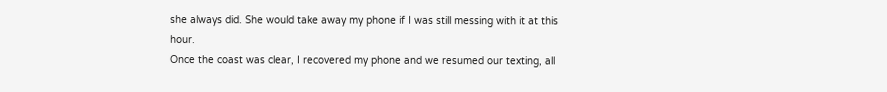she always did. She would take away my phone if I was still messing with it at this hour.
Once the coast was clear, I recovered my phone and we resumed our texting, all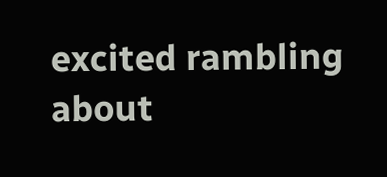excited rambling about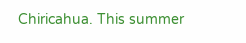Chiricahua. This summer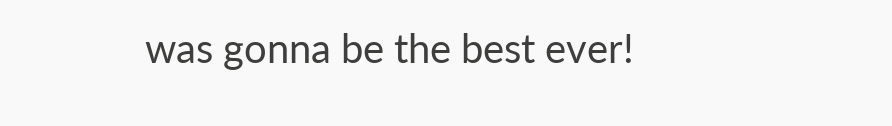was gonna be the best ever!